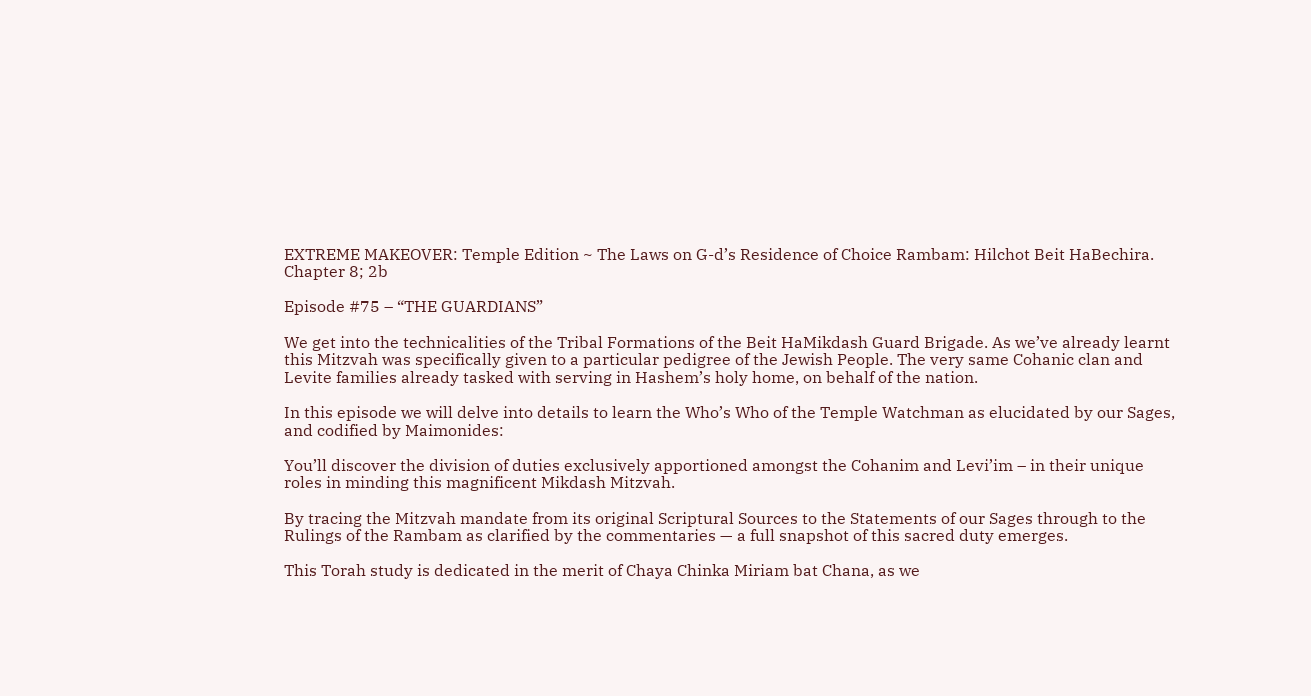EXTREME MAKEOVER: Temple Edition ~ The Laws on G-d’s Residence of Choice Rambam: Hilchot Beit HaBechira. Chapter 8; 2b

Episode #75 – “THE GUARDIANS”

We get into the technicalities of the Tribal Formations of the Beit HaMikdash Guard Brigade. As we’ve already learnt this Mitzvah was specifically given to a particular pedigree of the Jewish People. The very same Cohanic clan and Levite families already tasked with serving in Hashem’s holy home, on behalf of the nation.

In this episode we will delve into details to learn the Who’s Who of the Temple Watchman as elucidated by our Sages, and codified by Maimonides:

You’ll discover the division of duties exclusively apportioned amongst the Cohanim and Levi’im – in their unique roles in minding this magnificent Mikdash Mitzvah.

By tracing the Mitzvah mandate from its original Scriptural Sources to the Statements of our Sages through to the Rulings of the Rambam as clarified by the commentaries — a full snapshot of this sacred duty emerges.

This Torah study is dedicated in the merit of Chaya Chinka Miriam bat Chana, as we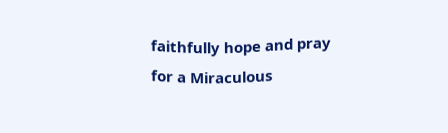faithfully hope and pray for a Miraculous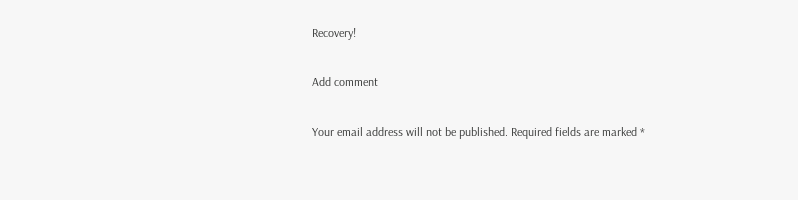Recovery!

Add comment

Your email address will not be published. Required fields are marked *